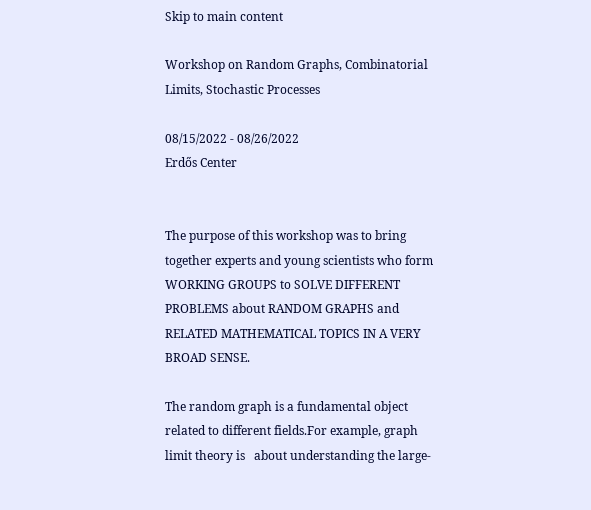Skip to main content

Workshop on Random Graphs, Combinatorial Limits, Stochastic Processes

08/15/2022 - 08/26/2022
Erdős Center


The purpose of this workshop was to bring together experts and young scientists who form WORKING GROUPS to SOLVE DIFFERENT PROBLEMS about RANDOM GRAPHS and RELATED MATHEMATICAL TOPICS IN A VERY BROAD SENSE.

The random graph is a fundamental object related to different fields.For example, graph limit theory is   about understanding the large-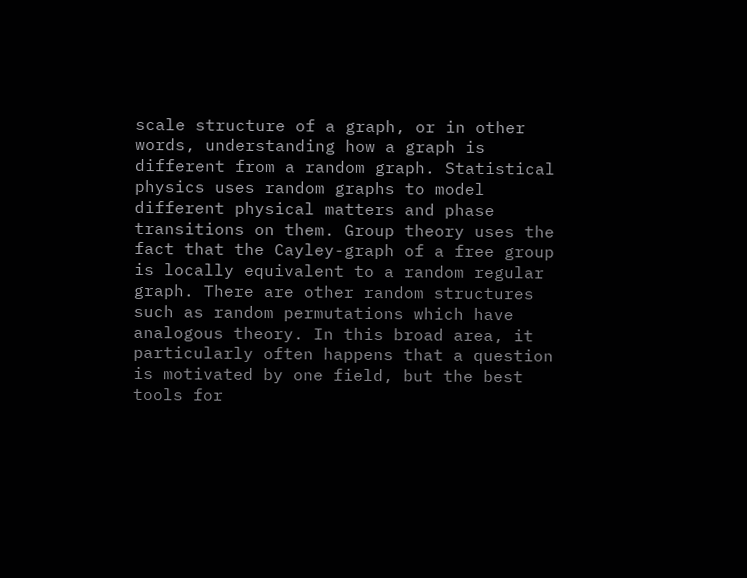scale structure of a graph, or in other words, understanding how a graph is different from a random graph. Statistical physics uses random graphs to model different physical matters and phase transitions on them. Group theory uses the fact that the Cayley-graph of a free group is locally equivalent to a random regular graph. There are other random structures such as random permutations which have analogous theory. In this broad area, it particularly often happens that a question is motivated by one field, but the best tools for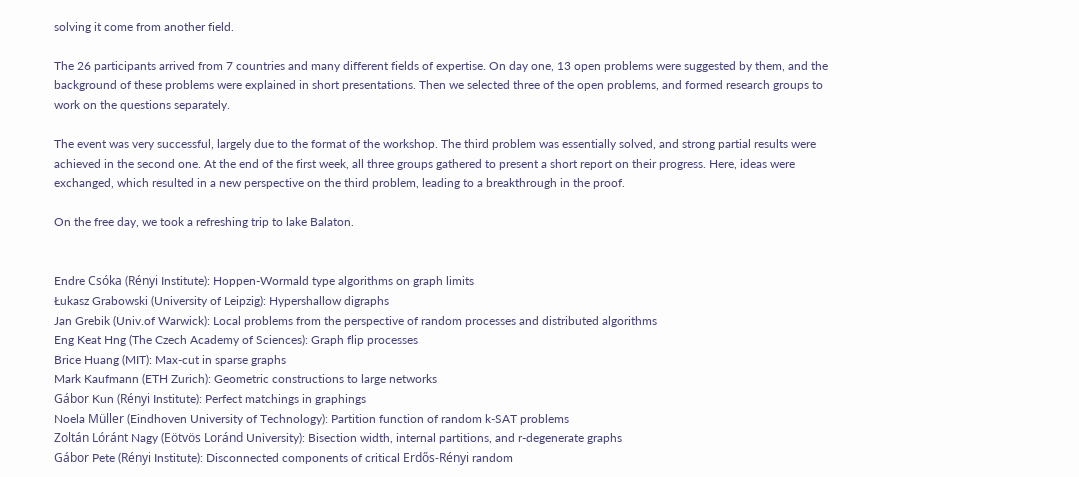solving it come from another field.

The 26 participants arrived from 7 countries and many different fields of expertise. On day one, 13 open problems were suggested by them, and the background of these problems were explained in short presentations. Then we selected three of the open problems, and formed research groups to work on the questions separately.

The event was very successful, largely due to the format of the workshop. The third problem was essentially solved, and strong partial results were achieved in the second one. At the end of the first week, all three groups gathered to present a short report on their progress. Here, ideas were exchanged, which resulted in a new perspective on the third problem, leading to a breakthrough in the proof.

On the free day, we took a refreshing trip to lake Balaton.


Endre Csóka (Rényi Institute): Hoppen-Wormald type algorithms on graph limits
Łukasz Grabowski (University of Leipzig): Hypershallow digraphs
Jan Grebik (Univ.of Warwick): Local problems from the perspective of random processes and distributed algorithms
Eng Keat Hng (The Czech Academy of Sciences): Graph flip processes
Brice Huang (MIT): Max-cut in sparse graphs
Mark Kaufmann (ETH Zurich): Geometric constructions to large networks
Gábor Kun (Rényi Institute): Perfect matchings in graphings
Noela Müller (Eindhoven University of Technology): Partition function of random k-SAT problems
Zoltán Lóránt Nagy (Eötvös Loránd University): Bisection width, internal partitions, and r-degenerate graphs
Gábor Pete (Rényi Institute): Disconnected components of critical Erdős-Rényi random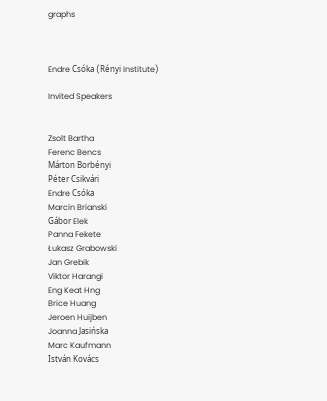graphs



Endre Csóka (Rényi Institute)

Invited Speakers


Zsolt Bartha
Ferenc Bencs
Márton Borbényi
Péter Csikvári
Endre Csóka
Marcin Brianski
Gábor Elek
Panna Fekete
Łukasz Grabowski
Jan Grebik
Viktor Harangi
Eng Keat Hng
Brice Huang
Jeroen Huijben
Joanna Jasińska
Marc Kaufmann
István Kovács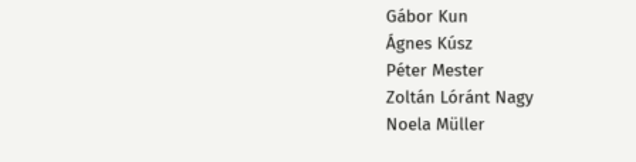Gábor Kun
Ágnes Kúsz
Péter Mester
Zoltán Lóránt Nagy
Noela Müller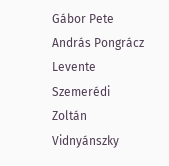Gábor Pete
András Pongrácz
Levente Szemerédi
Zoltán Vidnyánszky